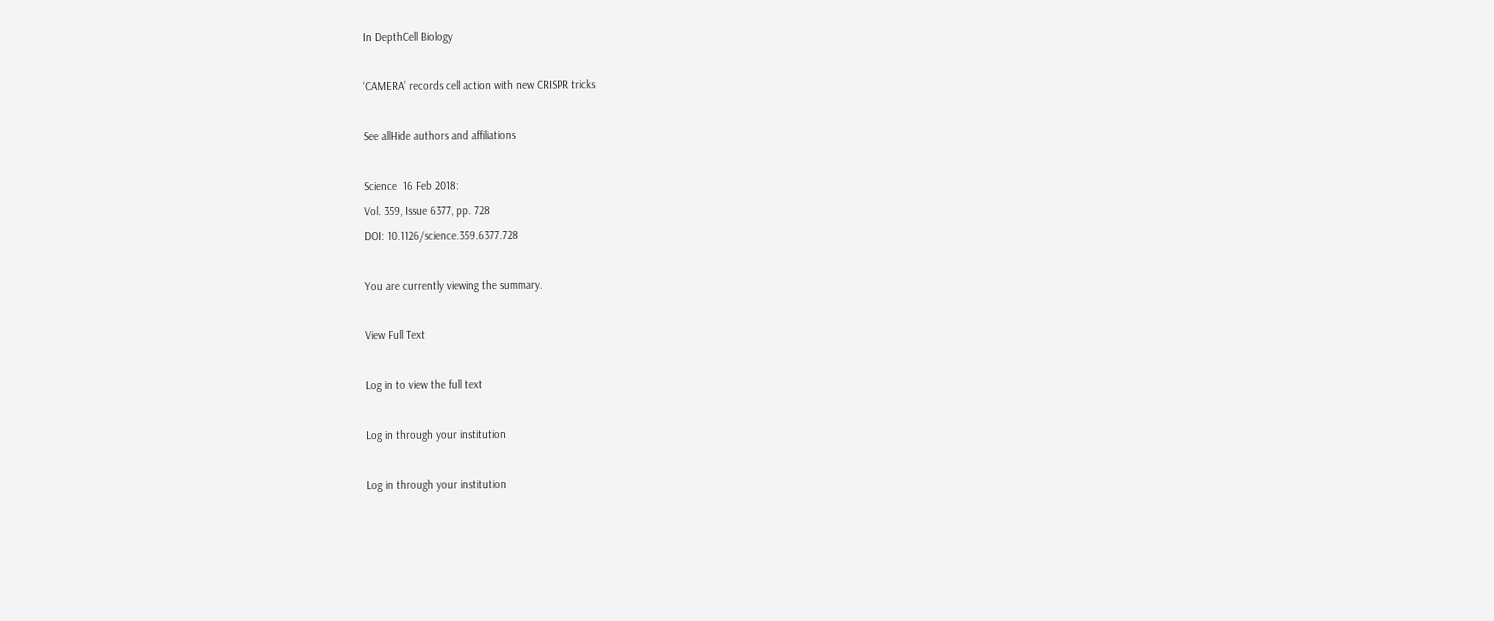In DepthCell Biology

‘CAMERA’ records cell action with new CRISPR tricks

See allHide authors and affiliations

Science  16 Feb 2018:
Vol. 359, Issue 6377, pp. 728
DOI: 10.1126/science.359.6377.728

You are currently viewing the summary.

View Full Text

Log in to view the full text

Log in through your institution

Log in through your institution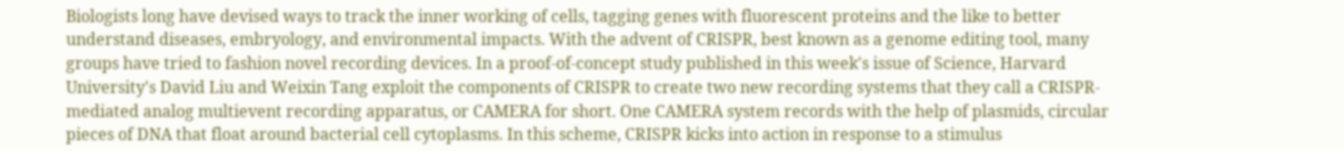Biologists long have devised ways to track the inner working of cells, tagging genes with fluorescent proteins and the like to better understand diseases, embryology, and environmental impacts. With the advent of CRISPR, best known as a genome editing tool, many groups have tried to fashion novel recording devices. In a proof-of-concept study published in this week's issue of Science, Harvard University's David Liu and Weixin Tang exploit the components of CRISPR to create two new recording systems that they call a CRISPR-mediated analog multievent recording apparatus, or CAMERA for short. One CAMERA system records with the help of plasmids, circular pieces of DNA that float around bacterial cell cytoplasms. In this scheme, CRISPR kicks into action in response to a stimulus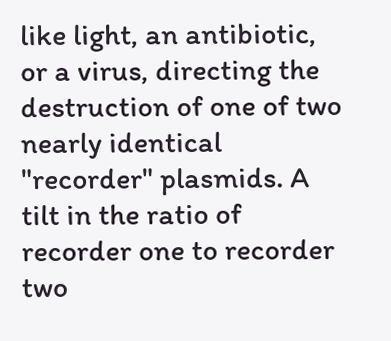like light, an antibiotic, or a virus, directing the destruction of one of two nearly identical "recorder" plasmids. A tilt in the ratio of recorder one to recorder two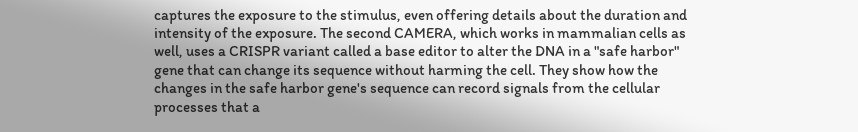captures the exposure to the stimulus, even offering details about the duration and intensity of the exposure. The second CAMERA, which works in mammalian cells as well, uses a CRISPR variant called a base editor to alter the DNA in a "safe harbor" gene that can change its sequence without harming the cell. They show how the changes in the safe harbor gene's sequence can record signals from the cellular processes that a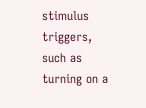stimulus triggers, such as turning on a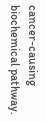cancer-causing biochemical pathway.